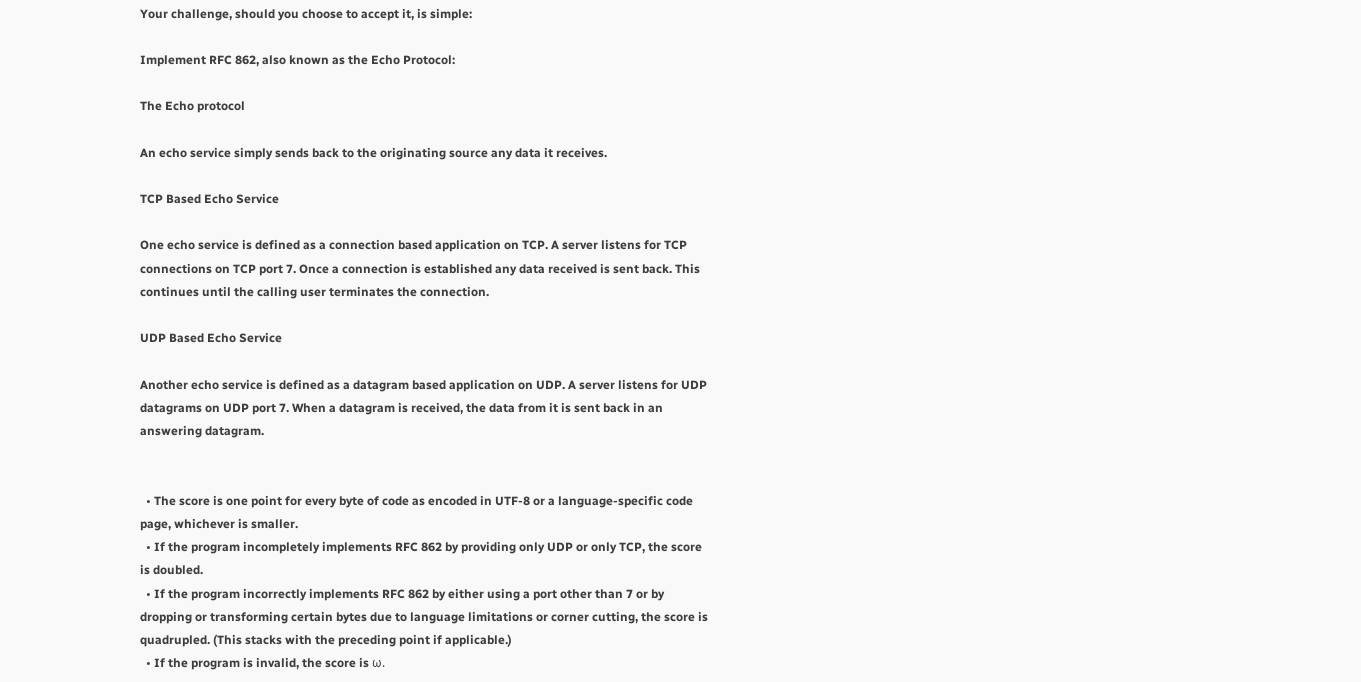Your challenge, should you choose to accept it, is simple:

Implement RFC 862, also known as the Echo Protocol:

The Echo protocol

An echo service simply sends back to the originating source any data it receives.

TCP Based Echo Service

One echo service is defined as a connection based application on TCP. A server listens for TCP connections on TCP port 7. Once a connection is established any data received is sent back. This continues until the calling user terminates the connection.

UDP Based Echo Service

Another echo service is defined as a datagram based application on UDP. A server listens for UDP datagrams on UDP port 7. When a datagram is received, the data from it is sent back in an answering datagram.


  • The score is one point for every byte of code as encoded in UTF-8 or a language-specific code page, whichever is smaller.
  • If the program incompletely implements RFC 862 by providing only UDP or only TCP, the score is doubled.
  • If the program incorrectly implements RFC 862 by either using a port other than 7 or by dropping or transforming certain bytes due to language limitations or corner cutting, the score is quadrupled. (This stacks with the preceding point if applicable.)
  • If the program is invalid, the score is ω.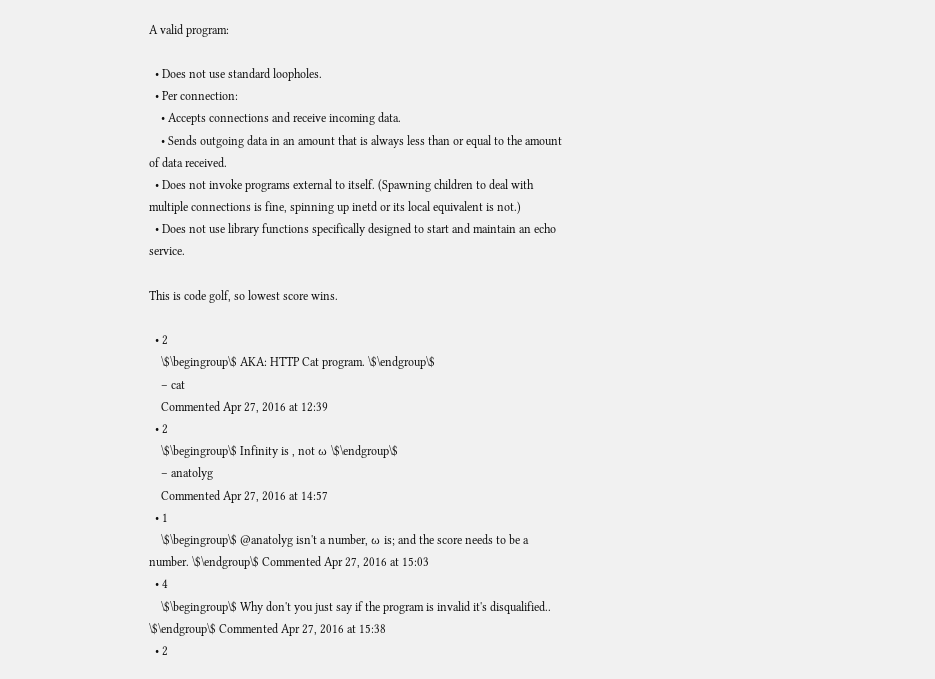A valid program:

  • Does not use standard loopholes.
  • Per connection:
    • Accepts connections and receive incoming data.
    • Sends outgoing data in an amount that is always less than or equal to the amount of data received.
  • Does not invoke programs external to itself. (Spawning children to deal with multiple connections is fine, spinning up inetd or its local equivalent is not.)
  • Does not use library functions specifically designed to start and maintain an echo service.

This is code golf, so lowest score wins.

  • 2
    \$\begingroup\$ AKA: HTTP Cat program. \$\endgroup\$
    – cat
    Commented Apr 27, 2016 at 12:39
  • 2
    \$\begingroup\$ Infinity is , not ω \$\endgroup\$
    – anatolyg
    Commented Apr 27, 2016 at 14:57
  • 1
    \$\begingroup\$ @anatolyg isn't a number, ω is; and the score needs to be a number. \$\endgroup\$ Commented Apr 27, 2016 at 15:03
  • 4
    \$\begingroup\$ Why don't you just say if the program is invalid it's disqualified.. \$\endgroup\$ Commented Apr 27, 2016 at 15:38
  • 2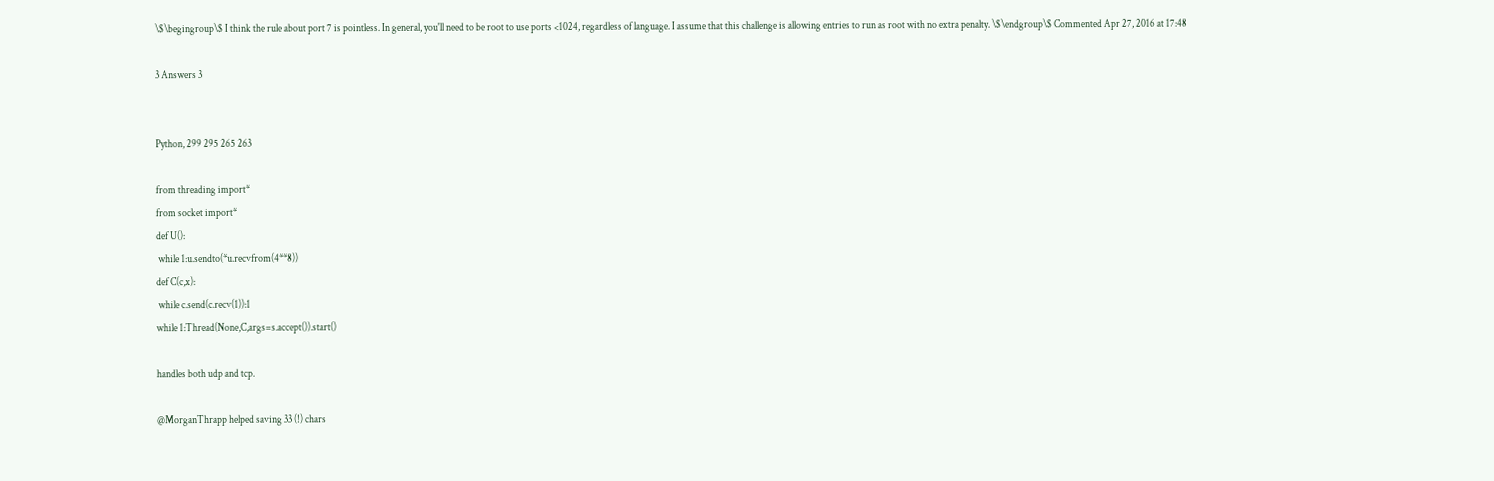\$\begingroup\$ I think the rule about port 7 is pointless. In general, you'll need to be root to use ports <1024, regardless of language. I assume that this challenge is allowing entries to run as root with no extra penalty. \$\endgroup\$ Commented Apr 27, 2016 at 17:48

3 Answers 3


Python, 299 295 265 263

from threading import*
from socket import*
def U():
 while 1:u.sendto(*u.recvfrom(4**8))
def C(c,x):
 while c.send(c.recv(1)):1
while 1:Thread(None,C,args=s.accept()).start()

handles both udp and tcp.

@MorganThrapp helped saving 33 (!) chars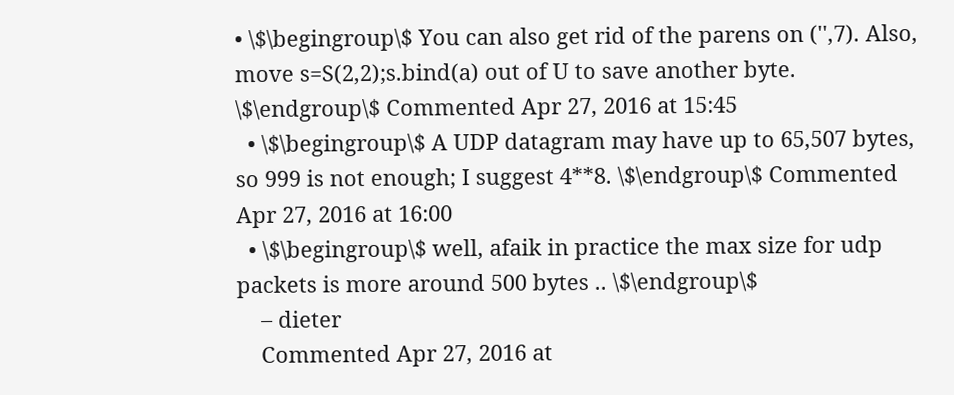• \$\begingroup\$ You can also get rid of the parens on ('',7). Also, move s=S(2,2);s.bind(a) out of U to save another byte. \$\endgroup\$ Commented Apr 27, 2016 at 15:45
  • \$\begingroup\$ A UDP datagram may have up to 65,507 bytes, so 999 is not enough; I suggest 4**8. \$\endgroup\$ Commented Apr 27, 2016 at 16:00
  • \$\begingroup\$ well, afaik in practice the max size for udp packets is more around 500 bytes .. \$\endgroup\$
    – dieter
    Commented Apr 27, 2016 at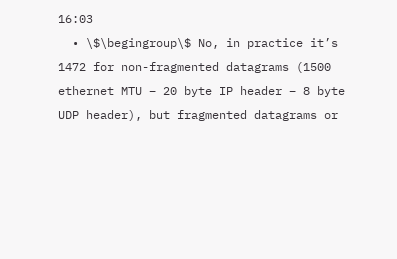16:03
  • \$\begingroup\$ No, in practice it’s 1472 for non-fragmented datagrams (1500 ethernet MTU − 20 byte IP header − 8 byte UDP header), but fragmented datagrams or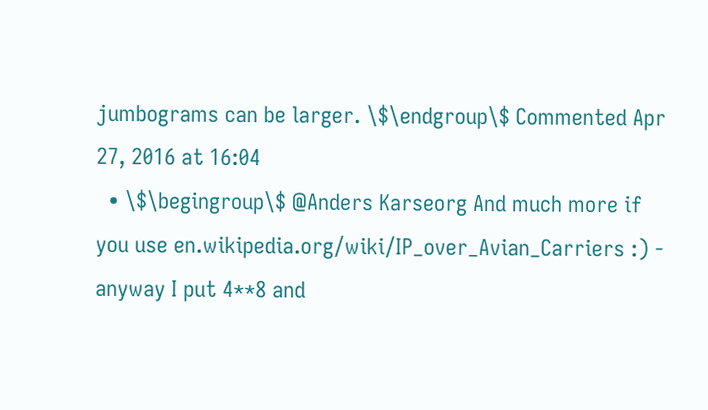jumbograms can be larger. \$\endgroup\$ Commented Apr 27, 2016 at 16:04
  • \$\begingroup\$ @Anders Karseorg And much more if you use en.wikipedia.org/wiki/IP_over_Avian_Carriers :) - anyway I put 4**8 and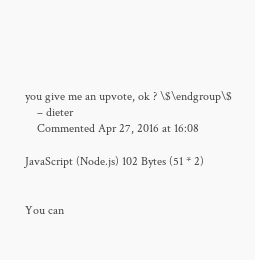you give me an upvote, ok ? \$\endgroup\$
    – dieter
    Commented Apr 27, 2016 at 16:08

JavaScript (Node.js) 102 Bytes (51 * 2)


You can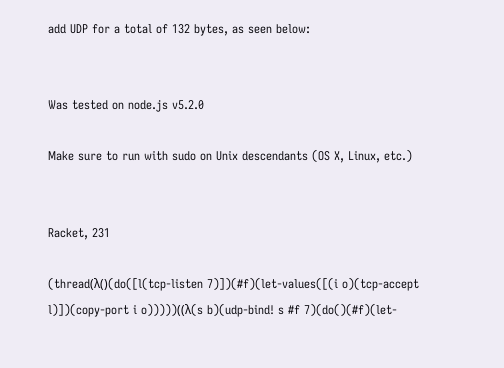add UDP for a total of 132 bytes, as seen below:


Was tested on node.js v5.2.0

Make sure to run with sudo on Unix descendants (OS X, Linux, etc.)


Racket, 231

(thread(λ()(do([l(tcp-listen 7)])(#f)(let-values([(i o)(tcp-accept l)])(copy-port i o)))))((λ(s b)(udp-bind! s #f 7)(do()(#f)(let-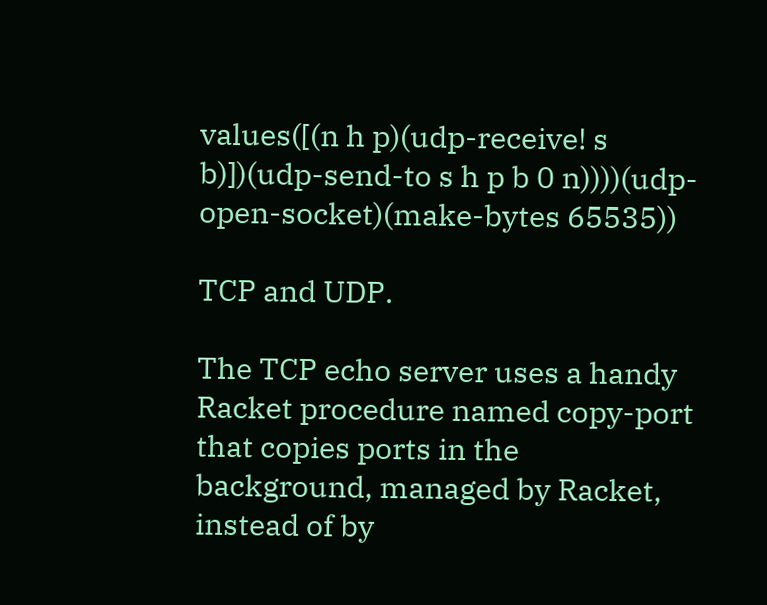values([(n h p)(udp-receive! s b)])(udp-send-to s h p b 0 n))))(udp-open-socket)(make-bytes 65535))

TCP and UDP.

The TCP echo server uses a handy Racket procedure named copy-port that copies ports in the background, managed by Racket, instead of by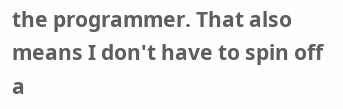the programmer. That also means I don't have to spin off a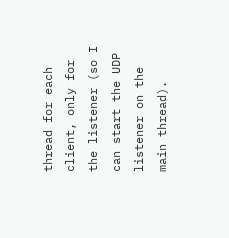thread for each client, only for the listener (so I can start the UDP listener on the main thread).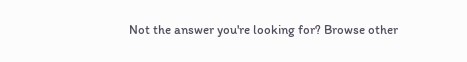Not the answer you're looking for? Browse other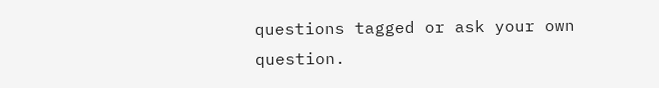questions tagged or ask your own question.